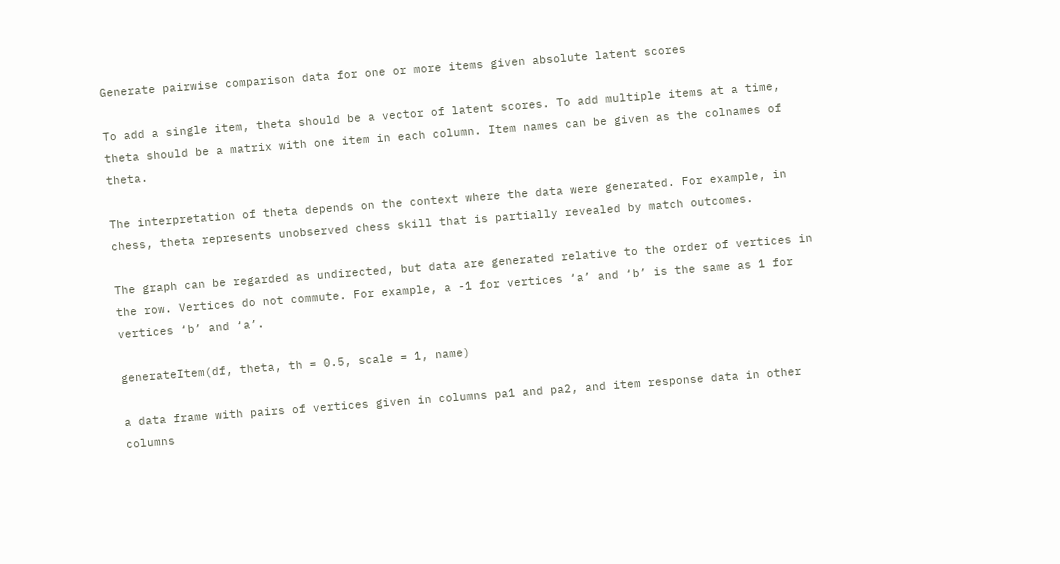Generate pairwise comparison data for one or more items given absolute latent scores

To add a single item, theta should be a vector of latent scores. To add multiple items at a time, theta should be a matrix with one item in each column. Item names can be given as the colnames of theta.

The interpretation of theta depends on the context where the data were generated. For example, in chess, theta represents unobserved chess skill that is partially revealed by match outcomes.

The graph can be regarded as undirected, but data are generated relative to the order of vertices in the row. Vertices do not commute. For example, a -1 for vertices ‘a’ and ‘b’ is the same as 1 for vertices ‘b’ and ‘a’.

generateItem(df, theta, th = 0.5, scale = 1, name)

a data frame with pairs of vertices given in columns pa1 and pa2, and item response data in other columns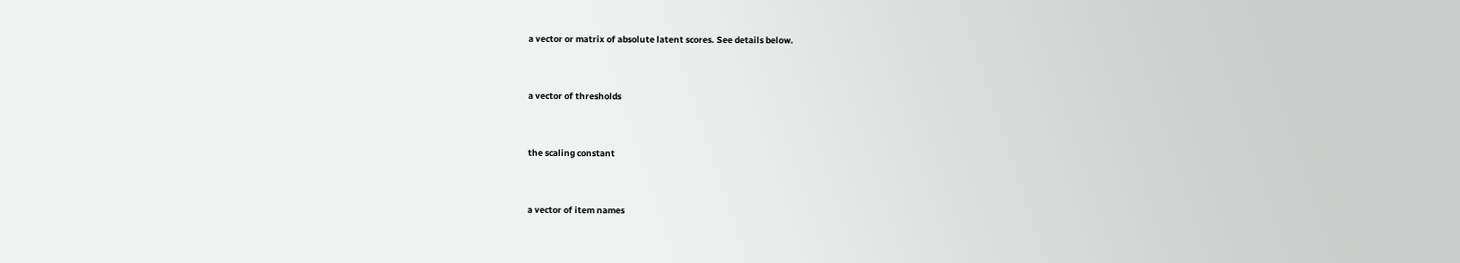a vector or matrix of absolute latent scores. See details below.


a vector of thresholds


the scaling constant


a vector of item names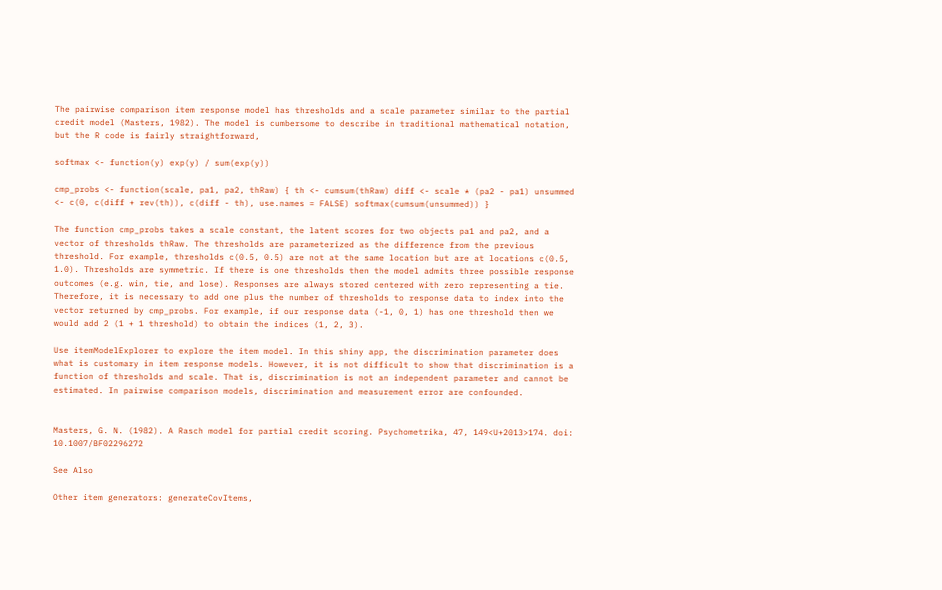The pairwise comparison item response model has thresholds and a scale parameter similar to the partial credit model (Masters, 1982). The model is cumbersome to describe in traditional mathematical notation, but the R code is fairly straightforward,

softmax <- function(y) exp(y) / sum(exp(y))

cmp_probs <- function(scale, pa1, pa2, thRaw) { th <- cumsum(thRaw) diff <- scale * (pa2 - pa1) unsummed <- c(0, c(diff + rev(th)), c(diff - th), use.names = FALSE) softmax(cumsum(unsummed)) }

The function cmp_probs takes a scale constant, the latent scores for two objects pa1 and pa2, and a vector of thresholds thRaw. The thresholds are parameterized as the difference from the previous threshold. For example, thresholds c(0.5, 0.5) are not at the same location but are at locations c(0.5, 1.0). Thresholds are symmetric. If there is one thresholds then the model admits three possible response outcomes (e.g. win, tie, and lose). Responses are always stored centered with zero representing a tie. Therefore, it is necessary to add one plus the number of thresholds to response data to index into the vector returned by cmp_probs. For example, if our response data (-1, 0, 1) has one threshold then we would add 2 (1 + 1 threshold) to obtain the indices (1, 2, 3).

Use itemModelExplorer to explore the item model. In this shiny app, the discrimination parameter does what is customary in item response models. However, it is not difficult to show that discrimination is a function of thresholds and scale. That is, discrimination is not an independent parameter and cannot be estimated. In pairwise comparison models, discrimination and measurement error are confounded.


Masters, G. N. (1982). A Rasch model for partial credit scoring. Psychometrika, 47, 149<U+2013>174. doi: 10.1007/BF02296272

See Also

Other item generators: generateCovItems,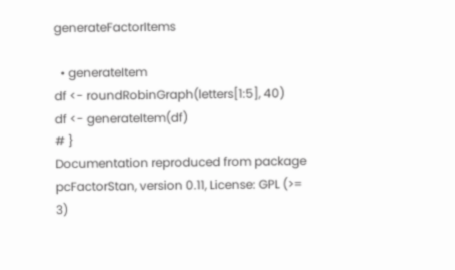generateFactorItems

  • generateItem
df <- roundRobinGraph(letters[1:5], 40)
df <- generateItem(df)
# }
Documentation reproduced from package pcFactorStan, version 0.11, License: GPL (>= 3)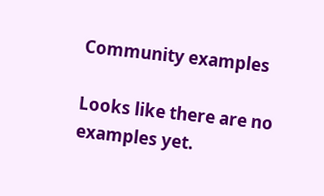Community examples

Looks like there are no examples yet.